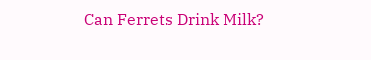Can Ferrets Drink Milk?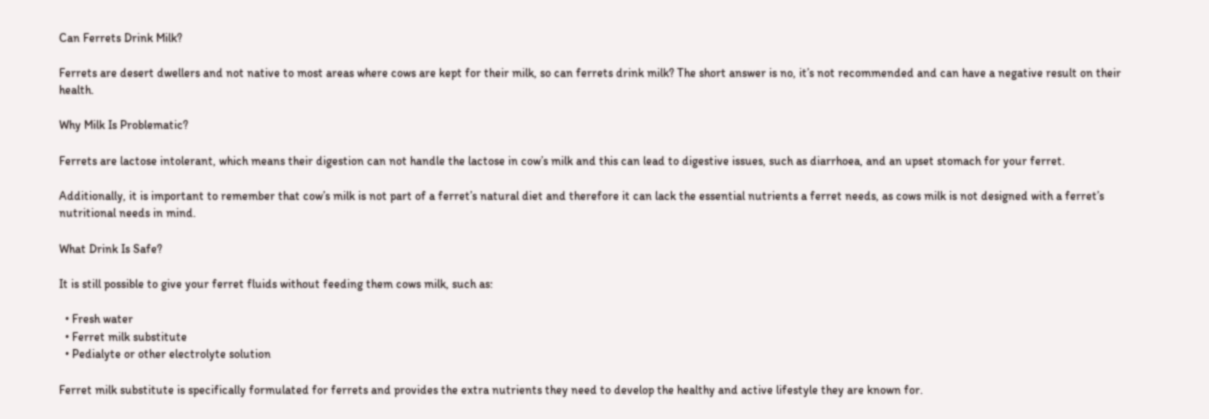Can Ferrets Drink Milk?

Ferrets are desert dwellers and not native to most areas where cows are kept for their milk, so can ferrets drink milk? The short answer is no, it’s not recommended and can have a negative result on their health.

Why Milk Is Problematic?

Ferrets are lactose intolerant, which means their digestion can not handle the lactose in cow’s milk and this can lead to digestive issues, such as diarrhoea, and an upset stomach for your ferret.

Additionally, it is important to remember that cow’s milk is not part of a ferret’s natural diet and therefore it can lack the essential nutrients a ferret needs, as cows milk is not designed with a ferret’s nutritional needs in mind.

What Drink Is Safe?

It is still possible to give your ferret fluids without feeding them cows milk, such as:

  • Fresh water
  • Ferret milk substitute
  • Pedialyte or other electrolyte solution

Ferret milk substitute is specifically formulated for ferrets and provides the extra nutrients they need to develop the healthy and active lifestyle they are known for.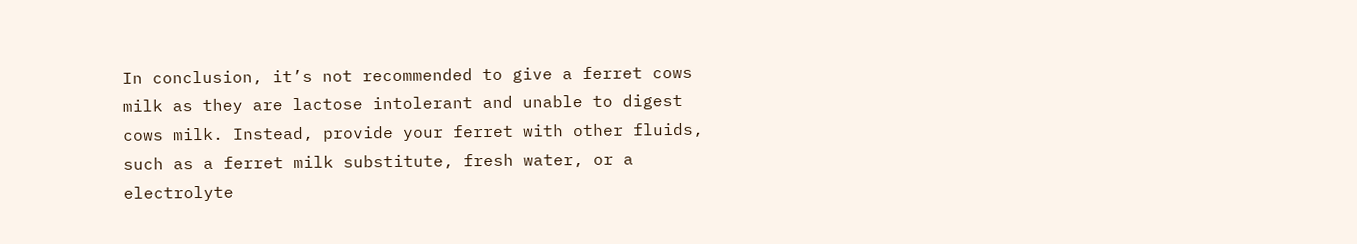In conclusion, it’s not recommended to give a ferret cows milk as they are lactose intolerant and unable to digest cows milk. Instead, provide your ferret with other fluids, such as a ferret milk substitute, fresh water, or a electrolyte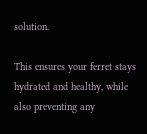solution.

This ensures your ferret stays hydrated and healthy, while also preventing any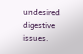undesired digestive issues.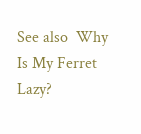See also  Why Is My Ferret Lazy?